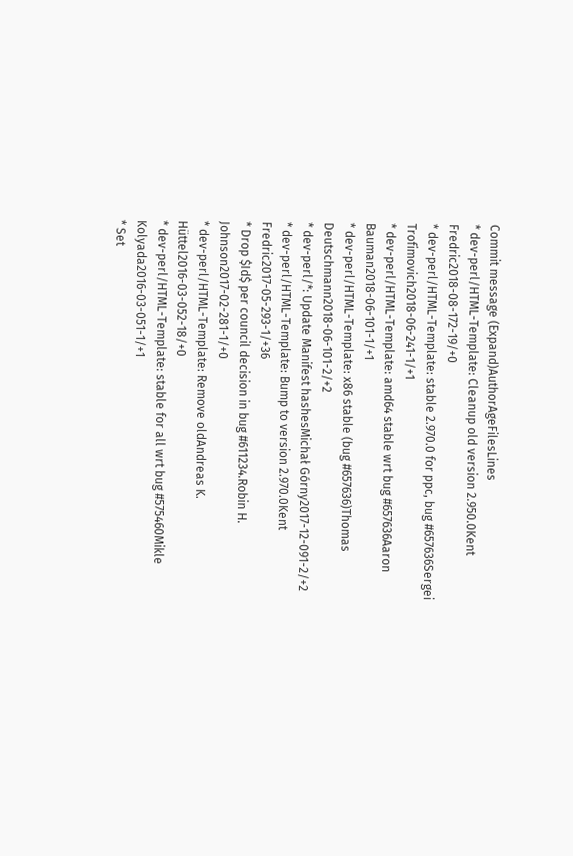Commit message (Expand)AuthorAgeFilesLines
* dev-perl/HTML-Template: Cleanup old version 2.950.0Kent Fredric2018-08-172-19/+0
* dev-perl/HTML-Template: stable 2.970.0 for ppc, bug #657636Sergei Trofimovich2018-06-241-1/+1
* dev-perl/HTML-Template: amd64 stable wrt bug #657636Aaron Bauman2018-06-101-1/+1
* dev-perl/HTML-Template: x86 stable (bug #657636)Thomas Deutschmann2018-06-101-2/+2
* dev-perl/*: Update Manifest hashesMichał Górny2017-12-091-2/+2
* dev-perl/HTML-Template: Bump to version 2.970.0Kent Fredric2017-05-293-1/+36
* Drop $Id$ per council decision in bug #611234.Robin H. Johnson2017-02-281-1/+0
* dev-perl/HTML-Template: Remove oldAndreas K. Hüttel2016-03-052-18/+0
* dev-perl/HTML-Template: stable for all wrt bug #575460Mikle Kolyada2016-03-051-1/+1
* Set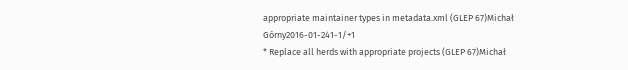appropriate maintainer types in metadata.xml (GLEP 67)Michał Górny2016-01-241-1/+1
* Replace all herds with appropriate projects (GLEP 67)Michał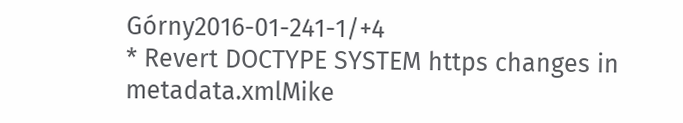Górny2016-01-241-1/+4
* Revert DOCTYPE SYSTEM https changes in metadata.xmlMike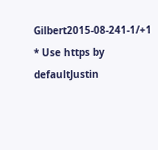Gilbert2015-08-241-1/+1
* Use https by defaultJustin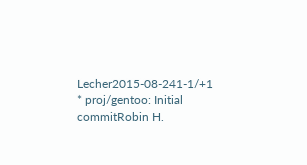Lecher2015-08-241-1/+1
* proj/gentoo: Initial commitRobin H.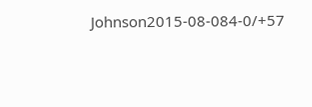Johnson2015-08-084-0/+57